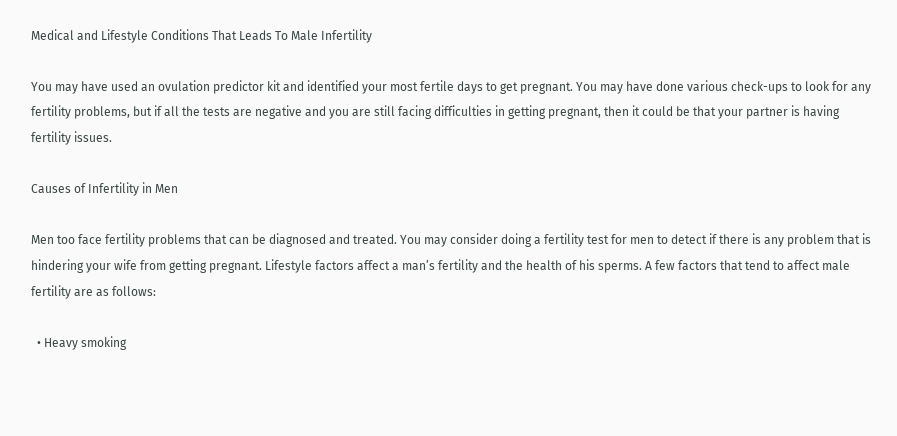Medical and Lifestyle Conditions That Leads To Male Infertility

You may have used an ovulation predictor kit and identified your most fertile days to get pregnant. You may have done various check-ups to look for any fertility problems, but if all the tests are negative and you are still facing difficulties in getting pregnant, then it could be that your partner is having fertility issues.

Causes of Infertility in Men

Men too face fertility problems that can be diagnosed and treated. You may consider doing a fertility test for men to detect if there is any problem that is hindering your wife from getting pregnant. Lifestyle factors affect a man’s fertility and the health of his sperms. A few factors that tend to affect male fertility are as follows:

  • Heavy smoking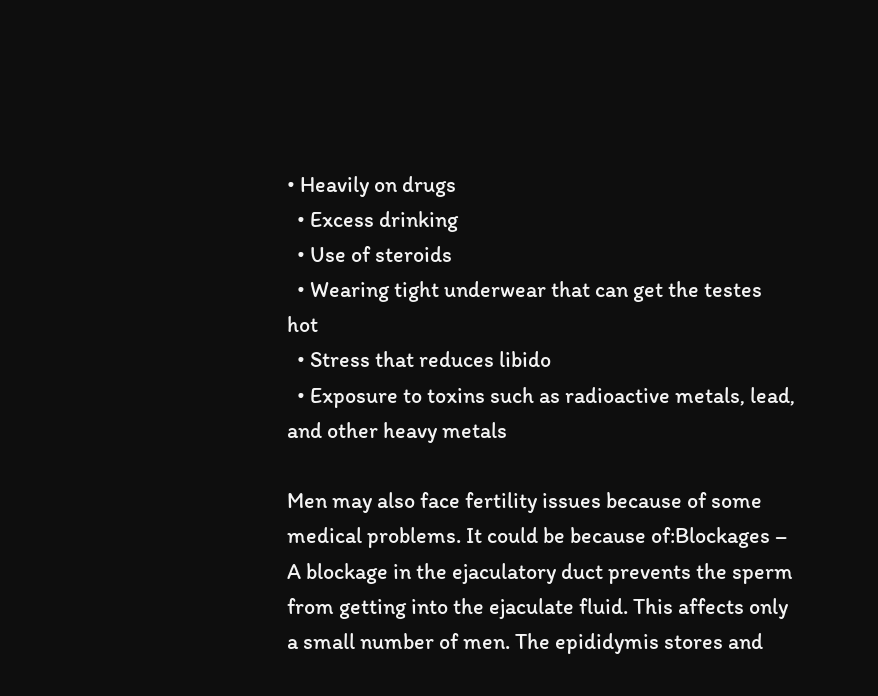• Heavily on drugs
  • Excess drinking
  • Use of steroids
  • Wearing tight underwear that can get the testes hot
  • Stress that reduces libido
  • Exposure to toxins such as radioactive metals, lead, and other heavy metals

Men may also face fertility issues because of some medical problems. It could be because of:Blockages – A blockage in the ejaculatory duct prevents the sperm from getting into the ejaculate fluid. This affects only a small number of men. The epididymis stores and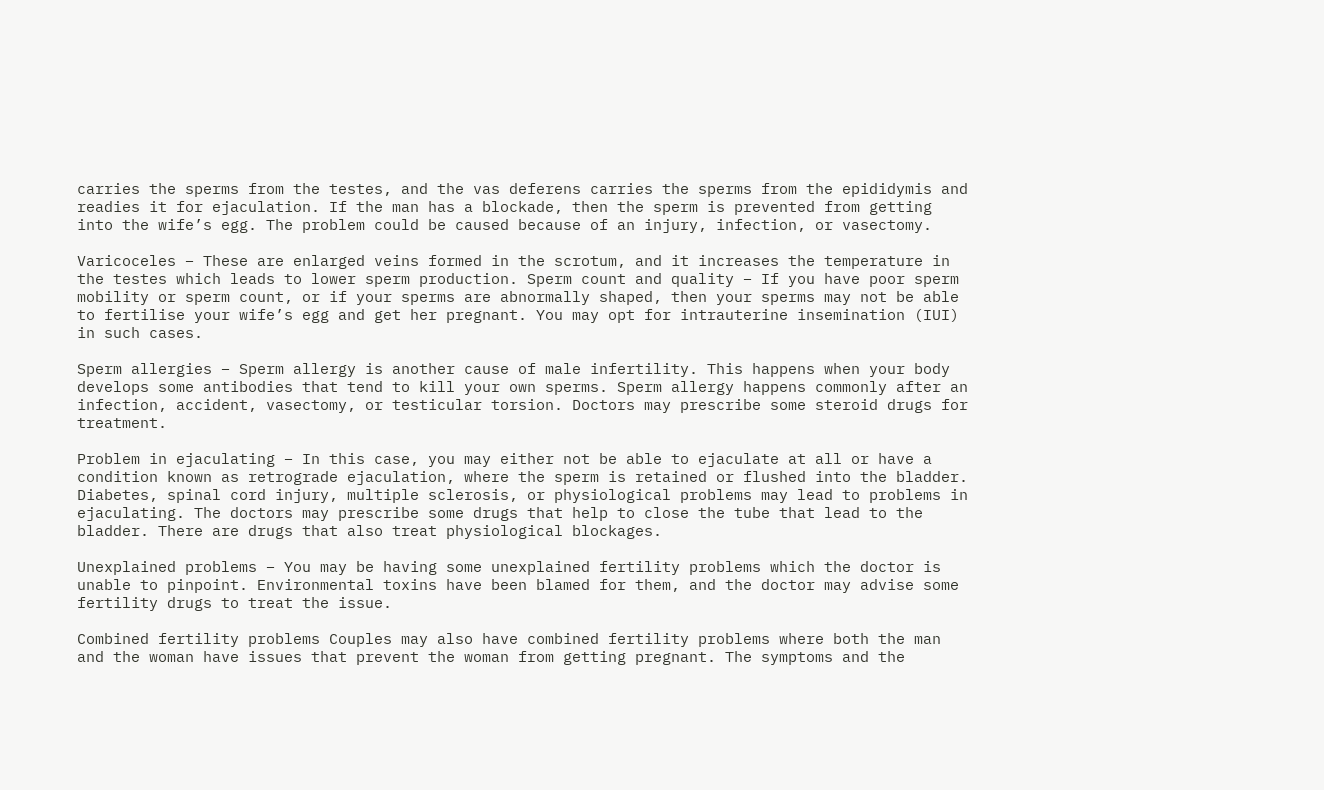carries the sperms from the testes, and the vas deferens carries the sperms from the epididymis and readies it for ejaculation. If the man has a blockade, then the sperm is prevented from getting into the wife’s egg. The problem could be caused because of an injury, infection, or vasectomy.

Varicoceles – These are enlarged veins formed in the scrotum, and it increases the temperature in the testes which leads to lower sperm production. Sperm count and quality – If you have poor sperm mobility or sperm count, or if your sperms are abnormally shaped, then your sperms may not be able to fertilise your wife’s egg and get her pregnant. You may opt for intrauterine insemination (IUI) in such cases.

Sperm allergies – Sperm allergy is another cause of male infertility. This happens when your body develops some antibodies that tend to kill your own sperms. Sperm allergy happens commonly after an infection, accident, vasectomy, or testicular torsion. Doctors may prescribe some steroid drugs for treatment.

Problem in ejaculating – In this case, you may either not be able to ejaculate at all or have a condition known as retrograde ejaculation, where the sperm is retained or flushed into the bladder. Diabetes, spinal cord injury, multiple sclerosis, or physiological problems may lead to problems in ejaculating. The doctors may prescribe some drugs that help to close the tube that lead to the bladder. There are drugs that also treat physiological blockages.

Unexplained problems – You may be having some unexplained fertility problems which the doctor is unable to pinpoint. Environmental toxins have been blamed for them, and the doctor may advise some fertility drugs to treat the issue.

Combined fertility problems Couples may also have combined fertility problems where both the man and the woman have issues that prevent the woman from getting pregnant. The symptoms and the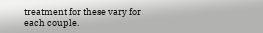treatment for these vary for each couple.